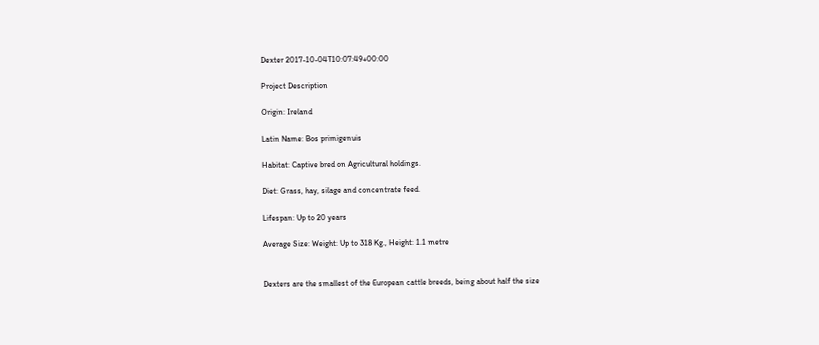Dexter 2017-10-04T10:07:49+00:00

Project Description

Origin: Ireland

Latin Name: Bos primigenuis

Habitat: Captive bred on Agricultural holdings.

Diet: Grass, hay, silage and concentrate feed.

Lifespan: Up to 20 years

Average Size: Weight: Up to 318 Kg., Height: 1.1 metre


Dexters are the smallest of the European cattle breeds, being about half the size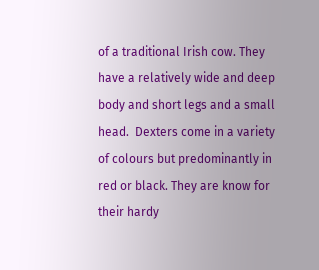of a traditional Irish cow. They have a relatively wide and deep body and short legs and a small head.  Dexters come in a variety of colours but predominantly in red or black. They are know for their hardy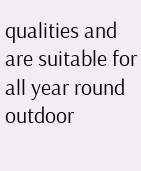qualities and are suitable for all year round outdoor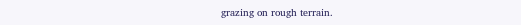grazing on rough terrain.